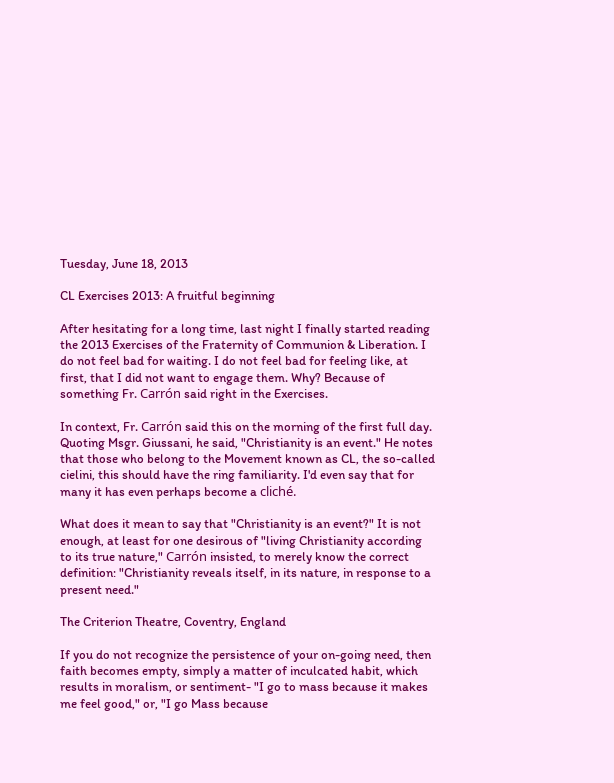Tuesday, June 18, 2013

CL Exercises 2013: A fruitful beginning

After hesitating for a long time, last night I finally started reading the 2013 Exercises of the Fraternity of Communion & Liberation. I do not feel bad for waiting. I do not feel bad for feeling like, at first, that I did not want to engage them. Why? Because of something Fr. Carrón said right in the Exercises.

In context, Fr. Carrón said this on the morning of the first full day. Quoting Msgr. Giussani, he said, "Christianity is an event." He notes that those who belong to the Movement known as CL, the so-called cielini, this should have the ring familiarity. I'd even say that for many it has even perhaps become a cliché.

What does it mean to say that "Christianity is an event?" It is not enough, at least for one desirous of "living Christianity according to its true nature," Carrón insisted, to merely know the correct definition: "Christianity reveals itself, in its nature, in response to a present need."

The Criterion Theatre, Coventry, England

If you do not recognize the persistence of your on-going need, then faith becomes empty, simply a matter of inculcated habit, which results in moralism, or sentiment- "I go to mass because it makes me feel good," or, "I go Mass because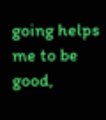going helps me to be good,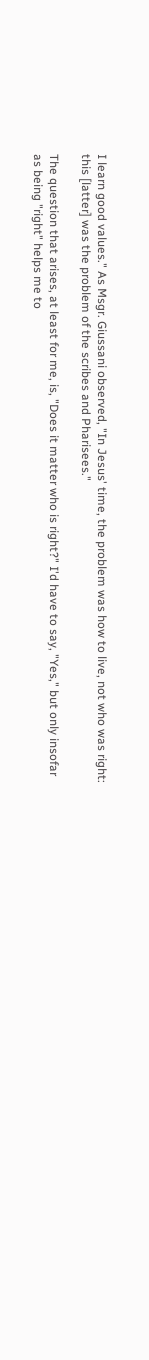I learn good values." As Msgr. Giussani observed, "In Jesus' time, the problem was how to live, not who was right: this [latter] was the problem of the scribes and Pharisees."

The question that arises, at least for me, is, "Does it matter who is right?" I'd have to say, "Yes," but only insofar as being "right" helps me to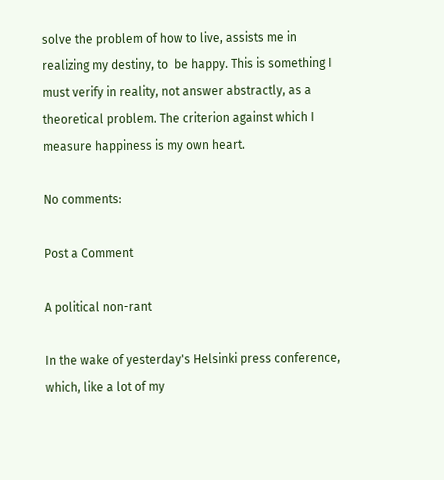solve the problem of how to live, assists me in realizing my destiny, to  be happy. This is something I must verify in reality, not answer abstractly, as a theoretical problem. The criterion against which I measure happiness is my own heart.

No comments:

Post a Comment

A political non-rant

In the wake of yesterday's Helsinki press conference, which, like a lot of my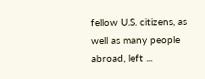fellow U.S. citizens, as well as many people abroad, left ...